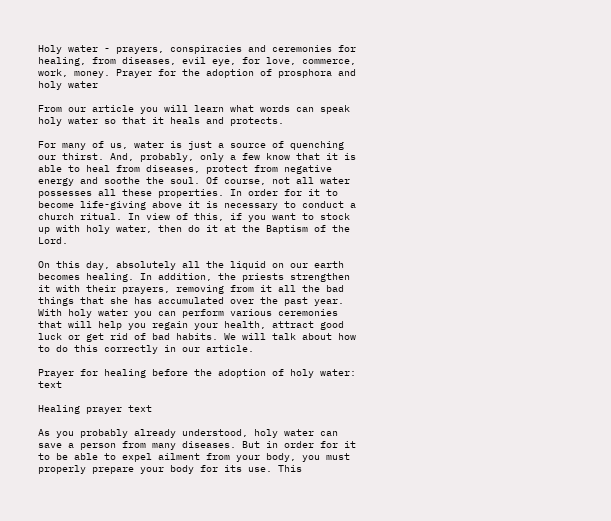Holy water - prayers, conspiracies and ceremonies for healing, from diseases, evil eye, for love, commerce, work, money. Prayer for the adoption of prosphora and holy water

From our article you will learn what words can speak holy water so that it heals and protects.

For many of us, water is just a source of quenching our thirst. And, probably, only a few know that it is able to heal from diseases, protect from negative energy and soothe the soul. Of course, not all water possesses all these properties. In order for it to become life-giving above it is necessary to conduct a church ritual. In view of this, if you want to stock up with holy water, then do it at the Baptism of the Lord.

On this day, absolutely all the liquid on our earth becomes healing. In addition, the priests strengthen it with their prayers, removing from it all the bad things that she has accumulated over the past year. With holy water you can perform various ceremonies that will help you regain your health, attract good luck or get rid of bad habits. We will talk about how to do this correctly in our article.

Prayer for healing before the adoption of holy water: text

Healing prayer text

As you probably already understood, holy water can save a person from many diseases. But in order for it to be able to expel ailment from your body, you must properly prepare your body for its use. This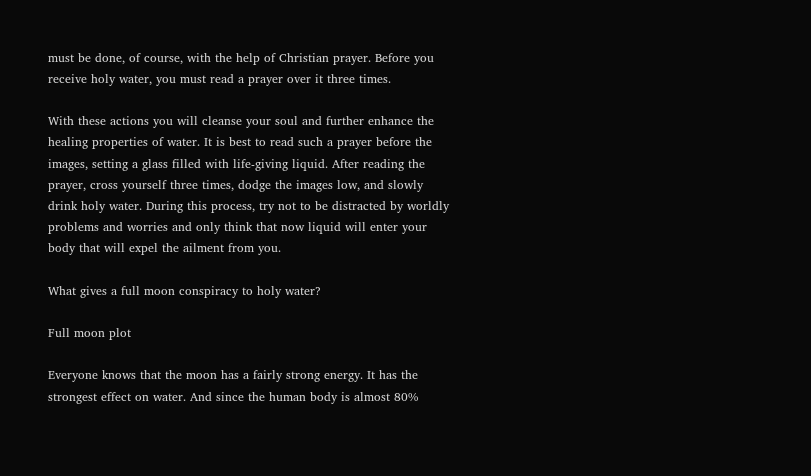must be done, of course, with the help of Christian prayer. Before you receive holy water, you must read a prayer over it three times.

With these actions you will cleanse your soul and further enhance the healing properties of water. It is best to read such a prayer before the images, setting a glass filled with life-giving liquid. After reading the prayer, cross yourself three times, dodge the images low, and slowly drink holy water. During this process, try not to be distracted by worldly problems and worries and only think that now liquid will enter your body that will expel the ailment from you.

What gives a full moon conspiracy to holy water?

Full moon plot

Everyone knows that the moon has a fairly strong energy. It has the strongest effect on water. And since the human body is almost 80%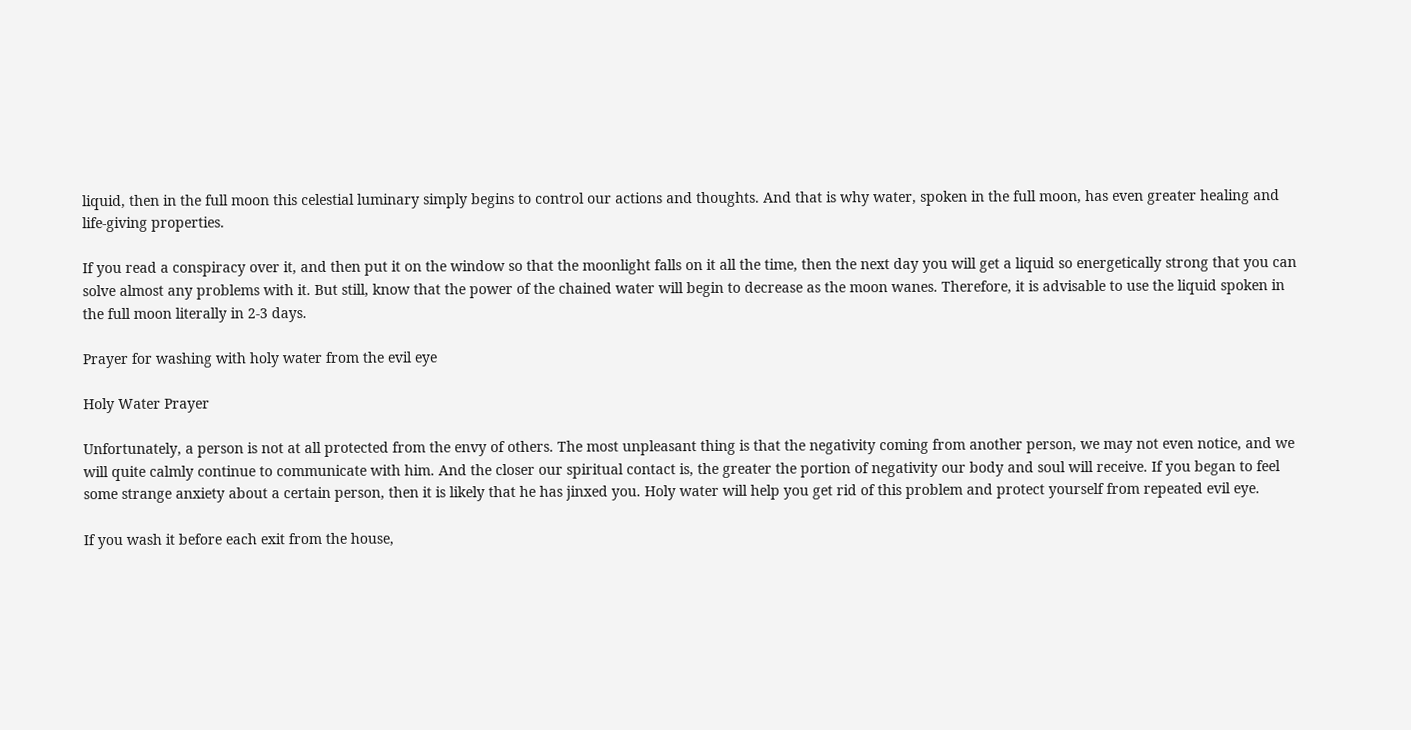liquid, then in the full moon this celestial luminary simply begins to control our actions and thoughts. And that is why water, spoken in the full moon, has even greater healing and life-giving properties.

If you read a conspiracy over it, and then put it on the window so that the moonlight falls on it all the time, then the next day you will get a liquid so energetically strong that you can solve almost any problems with it. But still, know that the power of the chained water will begin to decrease as the moon wanes. Therefore, it is advisable to use the liquid spoken in the full moon literally in 2-3 days.

Prayer for washing with holy water from the evil eye

Holy Water Prayer

Unfortunately, a person is not at all protected from the envy of others. The most unpleasant thing is that the negativity coming from another person, we may not even notice, and we will quite calmly continue to communicate with him. And the closer our spiritual contact is, the greater the portion of negativity our body and soul will receive. If you began to feel some strange anxiety about a certain person, then it is likely that he has jinxed you. Holy water will help you get rid of this problem and protect yourself from repeated evil eye.

If you wash it before each exit from the house,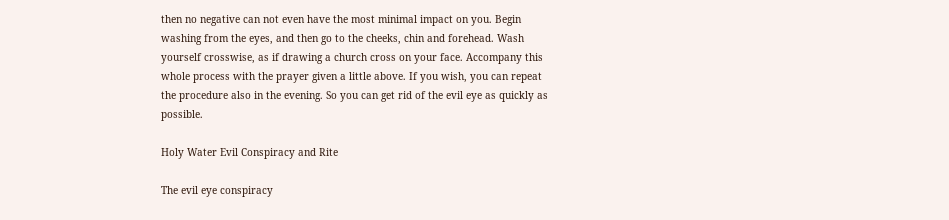then no negative can not even have the most minimal impact on you. Begin washing from the eyes, and then go to the cheeks, chin and forehead. Wash yourself crosswise, as if drawing a church cross on your face. Accompany this whole process with the prayer given a little above. If you wish, you can repeat the procedure also in the evening. So you can get rid of the evil eye as quickly as possible.

Holy Water Evil Conspiracy and Rite

The evil eye conspiracy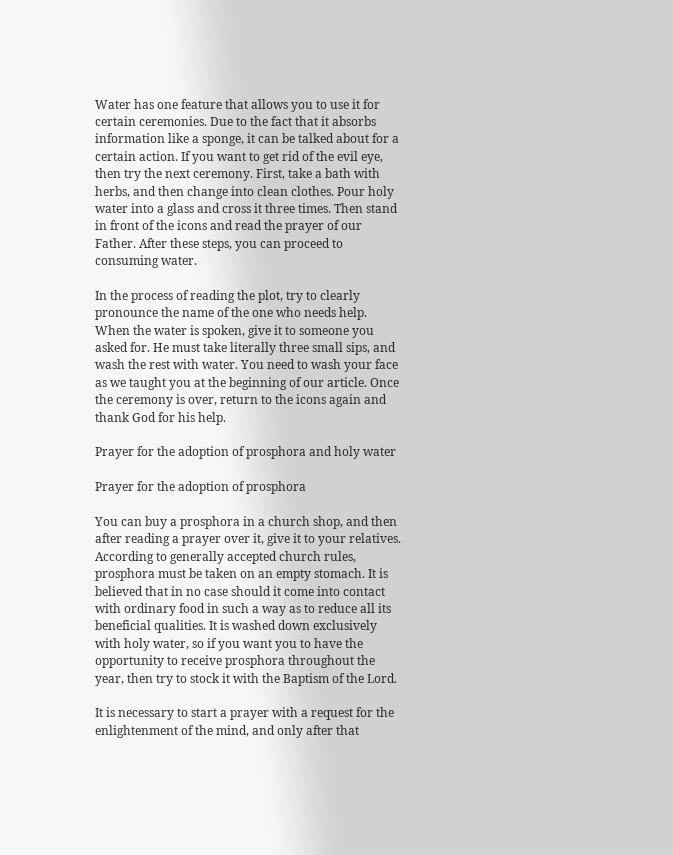Water has one feature that allows you to use it for certain ceremonies. Due to the fact that it absorbs information like a sponge, it can be talked about for a certain action. If you want to get rid of the evil eye, then try the next ceremony. First, take a bath with herbs, and then change into clean clothes. Pour holy water into a glass and cross it three times. Then stand in front of the icons and read the prayer of our Father. After these steps, you can proceed to consuming water.

In the process of reading the plot, try to clearly pronounce the name of the one who needs help. When the water is spoken, give it to someone you asked for. He must take literally three small sips, and wash the rest with water. You need to wash your face as we taught you at the beginning of our article. Once the ceremony is over, return to the icons again and thank God for his help.

Prayer for the adoption of prosphora and holy water

Prayer for the adoption of prosphora

You can buy a prosphora in a church shop, and then after reading a prayer over it, give it to your relatives. According to generally accepted church rules, prosphora must be taken on an empty stomach. It is believed that in no case should it come into contact with ordinary food in such a way as to reduce all its beneficial qualities. It is washed down exclusively with holy water, so if you want you to have the opportunity to receive prosphora throughout the year, then try to stock it with the Baptism of the Lord.

It is necessary to start a prayer with a request for the enlightenment of the mind, and only after that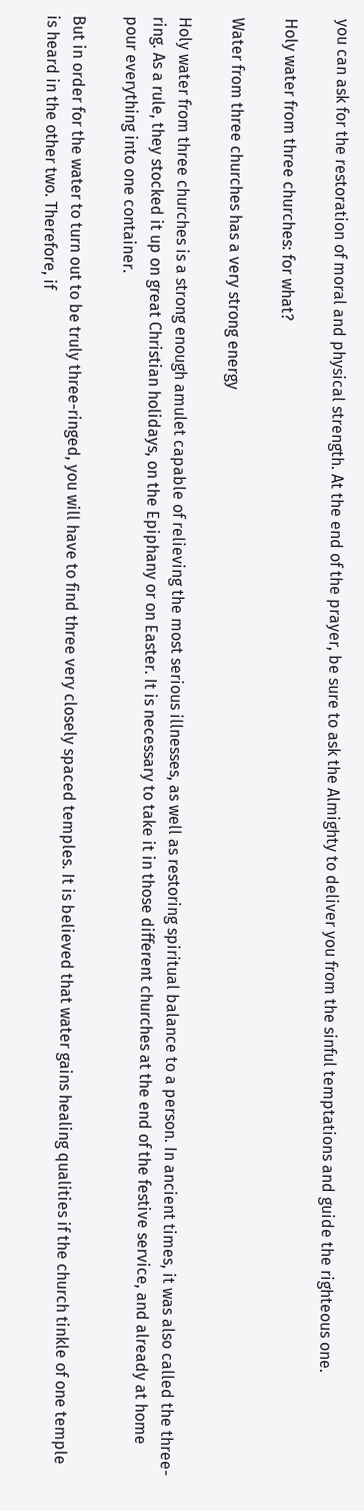you can ask for the restoration of moral and physical strength. At the end of the prayer, be sure to ask the Almighty to deliver you from the sinful temptations and guide the righteous one.

Holy water from three churches: for what?

Water from three churches has a very strong energy

Holy water from three churches is a strong enough amulet capable of relieving the most serious illnesses, as well as restoring spiritual balance to a person. In ancient times, it was also called the three-ring. As a rule, they stocked it up on great Christian holidays, on the Epiphany or on Easter. It is necessary to take it in those different churches at the end of the festive service, and already at home pour everything into one container.

But in order for the water to turn out to be truly three-ringed, you will have to find three very closely spaced temples. It is believed that water gains healing qualities if the church tinkle of one temple is heard in the other two. Therefore, if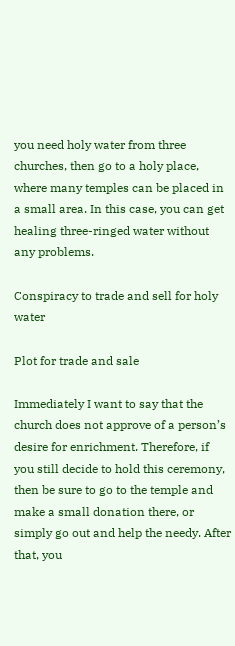you need holy water from three churches, then go to a holy place, where many temples can be placed in a small area. In this case, you can get healing three-ringed water without any problems.

Conspiracy to trade and sell for holy water

Plot for trade and sale

Immediately I want to say that the church does not approve of a person’s desire for enrichment. Therefore, if you still decide to hold this ceremony, then be sure to go to the temple and make a small donation there, or simply go out and help the needy. After that, you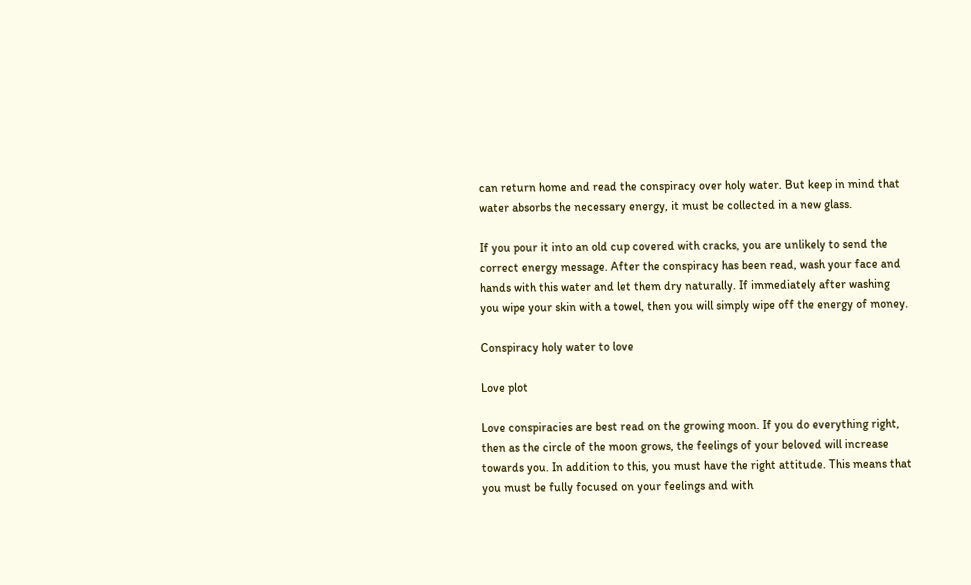can return home and read the conspiracy over holy water. But keep in mind that water absorbs the necessary energy, it must be collected in a new glass.

If you pour it into an old cup covered with cracks, you are unlikely to send the correct energy message. After the conspiracy has been read, wash your face and hands with this water and let them dry naturally. If immediately after washing you wipe your skin with a towel, then you will simply wipe off the energy of money.

Conspiracy holy water to love

Love plot

Love conspiracies are best read on the growing moon. If you do everything right, then as the circle of the moon grows, the feelings of your beloved will increase towards you. In addition to this, you must have the right attitude. This means that you must be fully focused on your feelings and with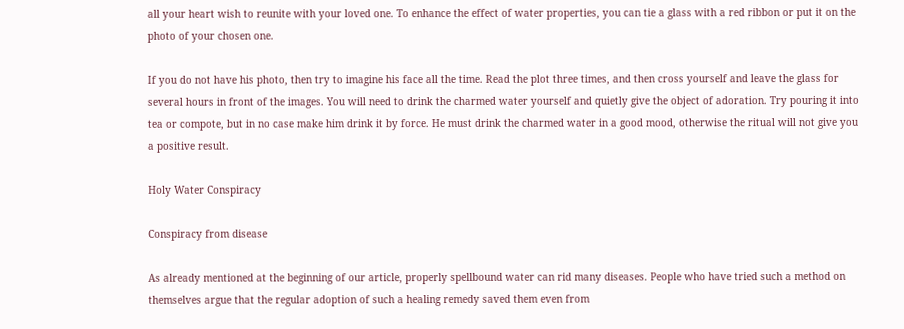all your heart wish to reunite with your loved one. To enhance the effect of water properties, you can tie a glass with a red ribbon or put it on the photo of your chosen one.

If you do not have his photo, then try to imagine his face all the time. Read the plot three times, and then cross yourself and leave the glass for several hours in front of the images. You will need to drink the charmed water yourself and quietly give the object of adoration. Try pouring it into tea or compote, but in no case make him drink it by force. He must drink the charmed water in a good mood, otherwise the ritual will not give you a positive result.

Holy Water Conspiracy

Conspiracy from disease

As already mentioned at the beginning of our article, properly spellbound water can rid many diseases. People who have tried such a method on themselves argue that the regular adoption of such a healing remedy saved them even from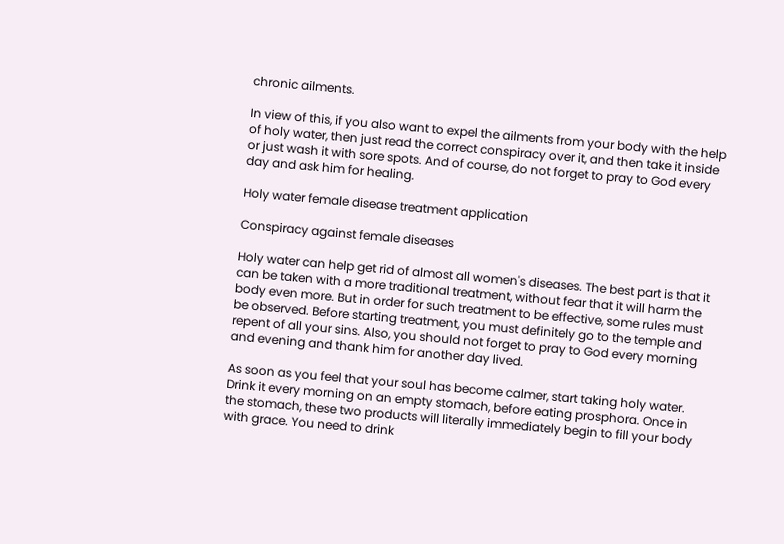chronic ailments.

In view of this, if you also want to expel the ailments from your body with the help of holy water, then just read the correct conspiracy over it, and then take it inside or just wash it with sore spots. And of course, do not forget to pray to God every day and ask him for healing.

Holy water female disease treatment application

Conspiracy against female diseases

Holy water can help get rid of almost all women's diseases. The best part is that it can be taken with a more traditional treatment, without fear that it will harm the body even more. But in order for such treatment to be effective, some rules must be observed. Before starting treatment, you must definitely go to the temple and repent of all your sins. Also, you should not forget to pray to God every morning and evening and thank him for another day lived.

As soon as you feel that your soul has become calmer, start taking holy water. Drink it every morning on an empty stomach, before eating prosphora. Once in the stomach, these two products will literally immediately begin to fill your body with grace. You need to drink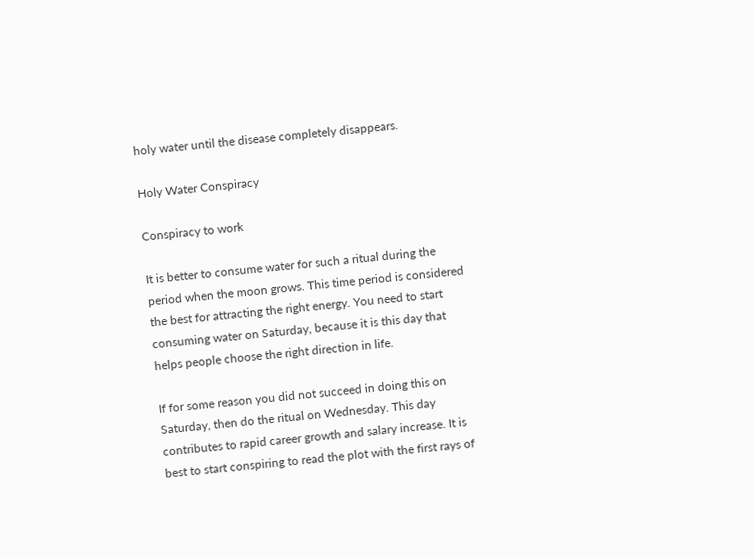holy water until the disease completely disappears.

Holy Water Conspiracy

Conspiracy to work

It is better to consume water for such a ritual during the period when the moon grows. This time period is considered the best for attracting the right energy. You need to start consuming water on Saturday, because it is this day that helps people choose the right direction in life.

If for some reason you did not succeed in doing this on Saturday, then do the ritual on Wednesday. This day contributes to rapid career growth and salary increase. It is best to start conspiring to read the plot with the first rays of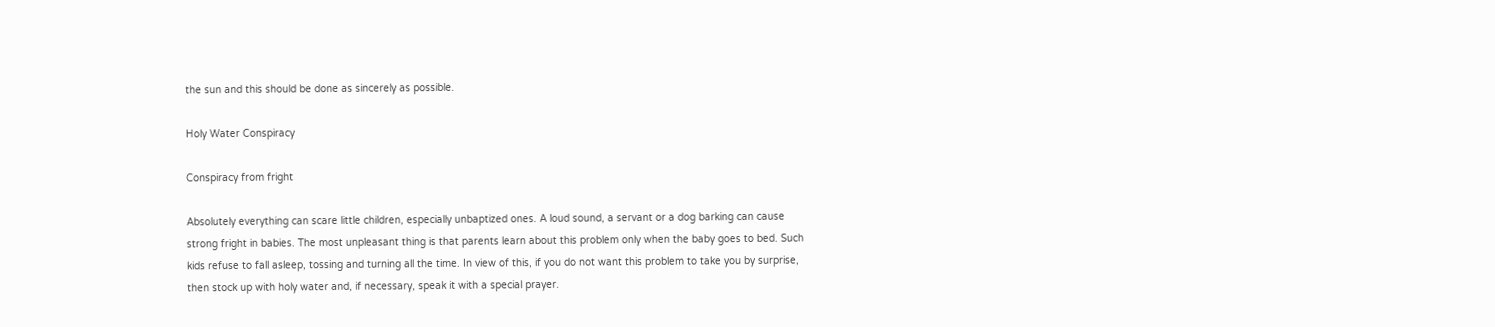the sun and this should be done as sincerely as possible.

Holy Water Conspiracy

Conspiracy from fright

Absolutely everything can scare little children, especially unbaptized ones. A loud sound, a servant or a dog barking can cause strong fright in babies. The most unpleasant thing is that parents learn about this problem only when the baby goes to bed. Such kids refuse to fall asleep, tossing and turning all the time. In view of this, if you do not want this problem to take you by surprise, then stock up with holy water and, if necessary, speak it with a special prayer.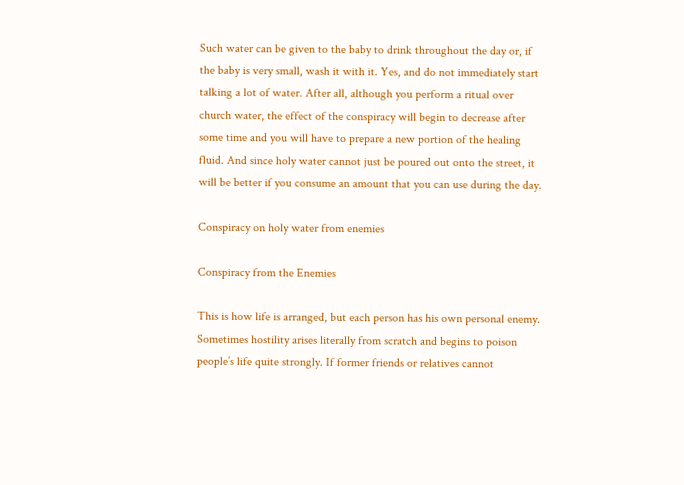Such water can be given to the baby to drink throughout the day or, if the baby is very small, wash it with it. Yes, and do not immediately start talking a lot of water. After all, although you perform a ritual over church water, the effect of the conspiracy will begin to decrease after some time and you will have to prepare a new portion of the healing fluid. And since holy water cannot just be poured out onto the street, it will be better if you consume an amount that you can use during the day.

Conspiracy on holy water from enemies

Conspiracy from the Enemies

This is how life is arranged, but each person has his own personal enemy. Sometimes hostility arises literally from scratch and begins to poison people’s life quite strongly. If former friends or relatives cannot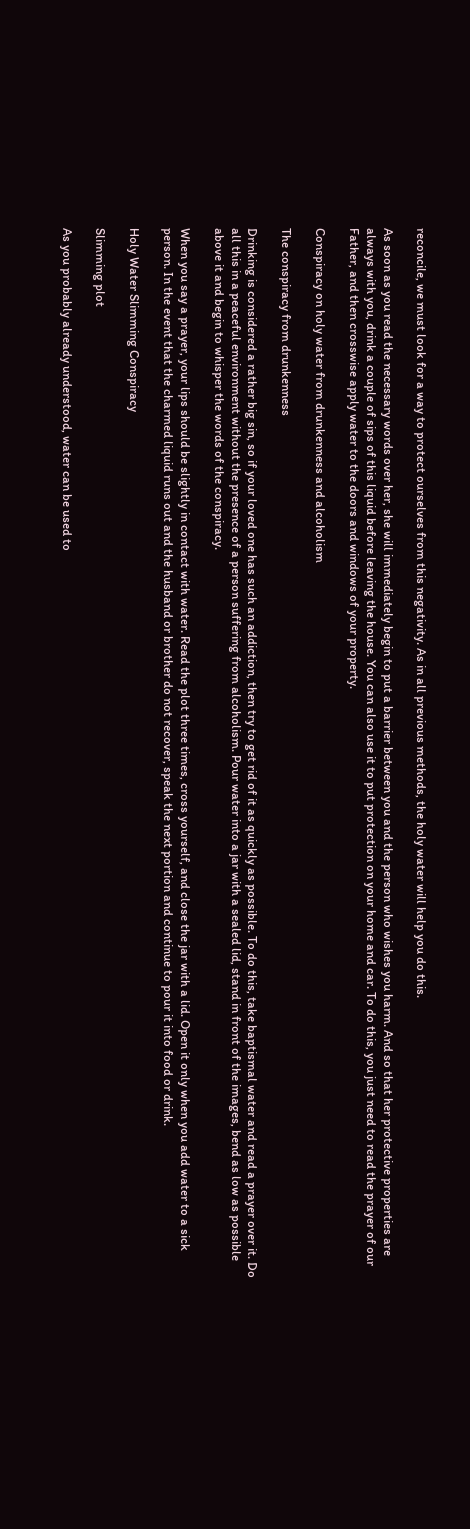reconcile, we must look for a way to protect ourselves from this negativity. As in all previous methods, the holy water will help you do this.

As soon as you read the necessary words over her, she will immediately begin to put a barrier between you and the person who wishes you harm. And so that her protective properties are always with you, drink a couple of sips of this liquid before leaving the house. You can also use it to put protection on your home and car. To do this, you just need to read the prayer of our Father, and then crosswise apply water to the doors and windows of your property.

Conspiracy on holy water from drunkenness and alcoholism

The conspiracy from drunkenness

Drinking is considered a rather big sin, so if your loved one has such an addiction, then try to get rid of it as quickly as possible. To do this, take baptismal water and read a prayer over it. Do all this in a peaceful environment without the presence of a person suffering from alcoholism. Pour water into a jar with a sealed lid, stand in front of the images, bend as low as possible above it and begin to whisper the words of the conspiracy.

When you say a prayer, your lips should be slightly in contact with water. Read the plot three times, cross yourself, and close the jar with a lid. Open it only when you add water to a sick person. In the event that the charmed liquid runs out and the husband or brother do not recover, speak the next portion and continue to pour it into food or drink.

Holy Water Slimming Conspiracy

Slimming plot

As you probably already understood, water can be used to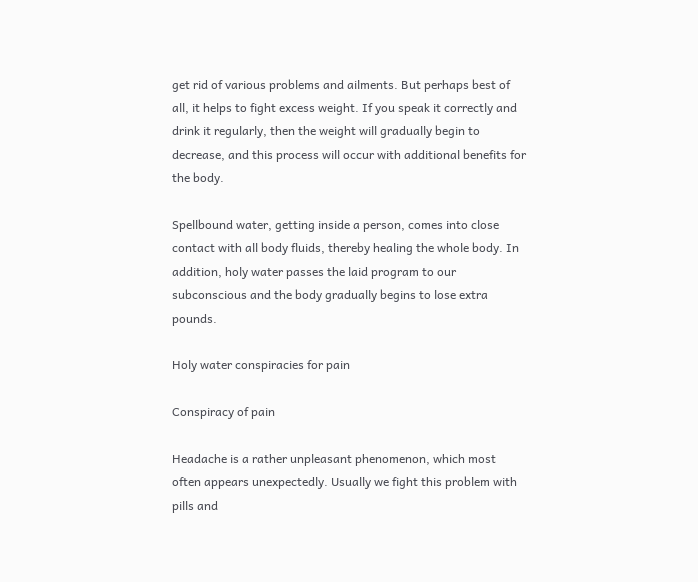get rid of various problems and ailments. But perhaps best of all, it helps to fight excess weight. If you speak it correctly and drink it regularly, then the weight will gradually begin to decrease, and this process will occur with additional benefits for the body.

Spellbound water, getting inside a person, comes into close contact with all body fluids, thereby healing the whole body. In addition, holy water passes the laid program to our subconscious and the body gradually begins to lose extra pounds.

Holy water conspiracies for pain

Conspiracy of pain

Headache is a rather unpleasant phenomenon, which most often appears unexpectedly. Usually we fight this problem with pills and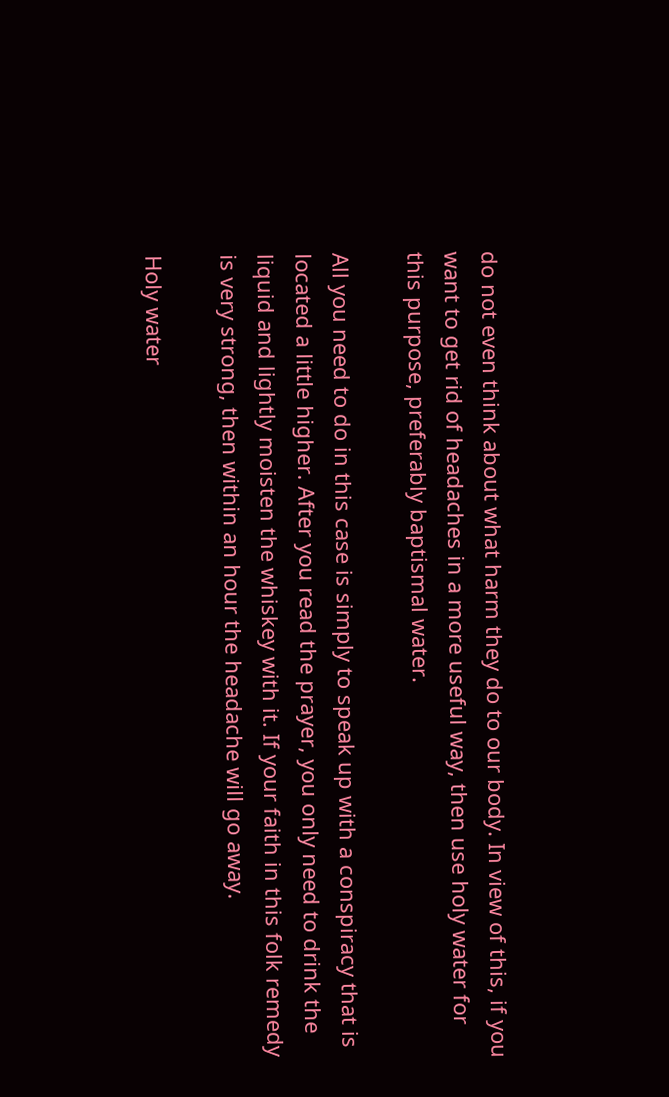do not even think about what harm they do to our body. In view of this, if you want to get rid of headaches in a more useful way, then use holy water for this purpose, preferably baptismal water.

All you need to do in this case is simply to speak up with a conspiracy that is located a little higher. After you read the prayer, you only need to drink the liquid and lightly moisten the whiskey with it. If your faith in this folk remedy is very strong, then within an hour the headache will go away.

Holy water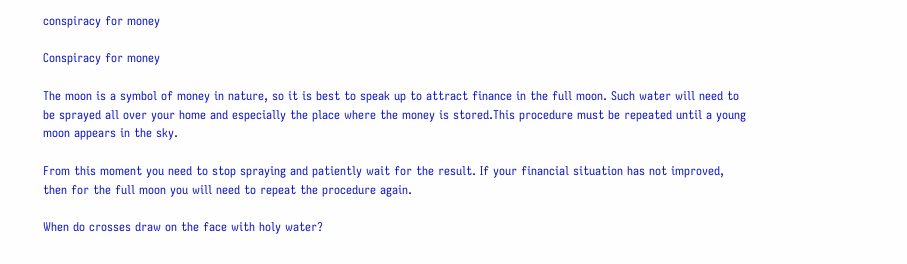conspiracy for money

Conspiracy for money

The moon is a symbol of money in nature, so it is best to speak up to attract finance in the full moon. Such water will need to be sprayed all over your home and especially the place where the money is stored.This procedure must be repeated until a young moon appears in the sky.

From this moment you need to stop spraying and patiently wait for the result. If your financial situation has not improved, then for the full moon you will need to repeat the procedure again.

When do crosses draw on the face with holy water?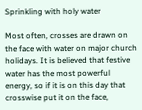Sprinkling with holy water

Most often, crosses are drawn on the face with water on major church holidays. It is believed that festive water has the most powerful energy, so if it is on this day that crosswise put it on the face,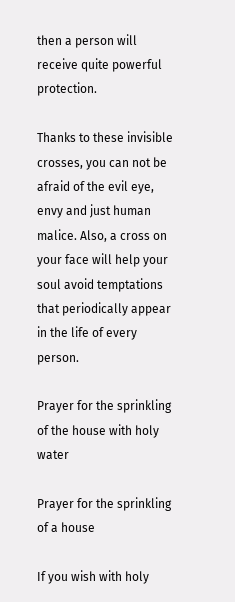then a person will receive quite powerful protection.

Thanks to these invisible crosses, you can not be afraid of the evil eye, envy and just human malice. Also, a cross on your face will help your soul avoid temptations that periodically appear in the life of every person.

Prayer for the sprinkling of the house with holy water

Prayer for the sprinkling of a house

If you wish with holy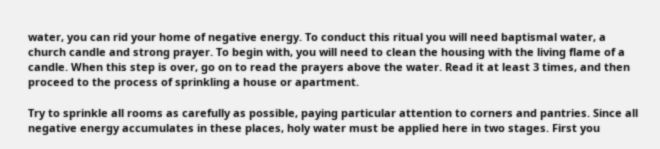water, you can rid your home of negative energy. To conduct this ritual you will need baptismal water, a church candle and strong prayer. To begin with, you will need to clean the housing with the living flame of a candle. When this step is over, go on to read the prayers above the water. Read it at least 3 times, and then proceed to the process of sprinkling a house or apartment.

Try to sprinkle all rooms as carefully as possible, paying particular attention to corners and pantries. Since all negative energy accumulates in these places, holy water must be applied here in two stages. First you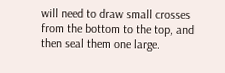will need to draw small crosses from the bottom to the top, and then seal them one large.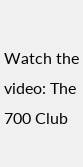Watch the video: The 700 Club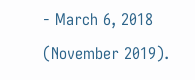- March 6, 2018 (November 2019).